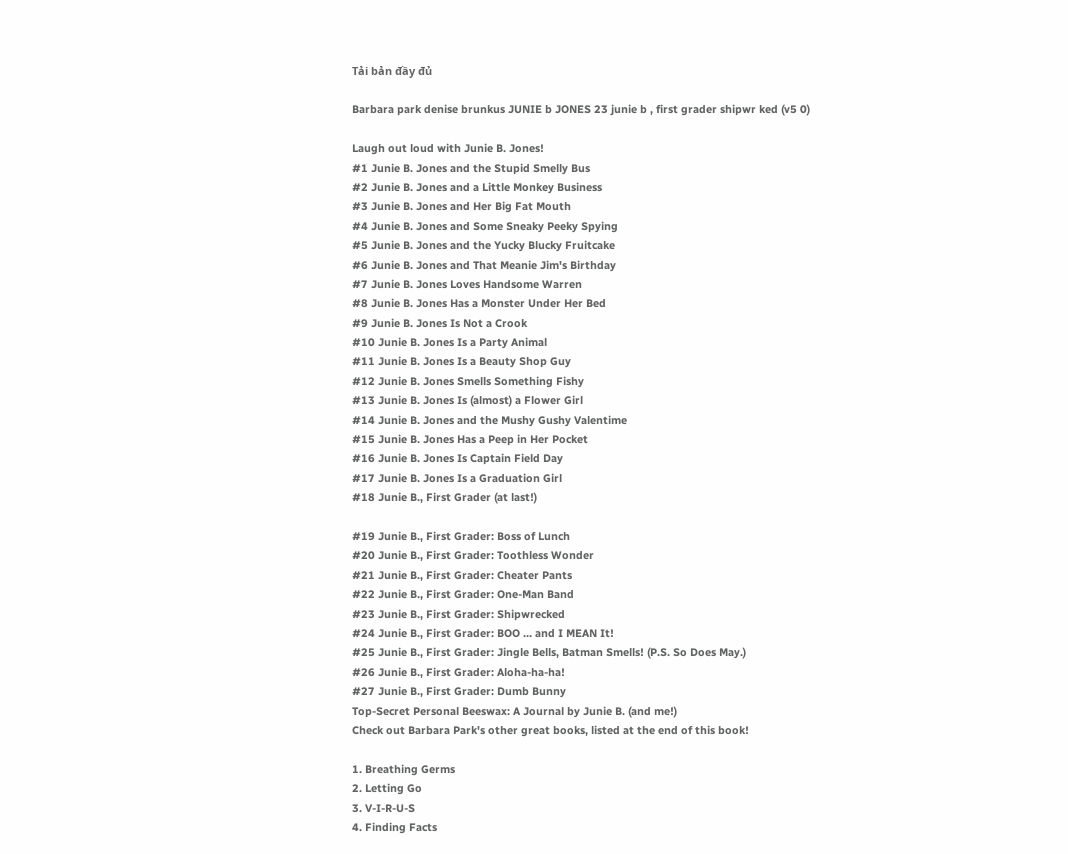Tải bản đầy đủ

Barbara park denise brunkus JUNIE b JONES 23 junie b , first grader shipwr ked (v5 0)

Laugh out loud with Junie B. Jones!
#1 Junie B. Jones and the Stupid Smelly Bus
#2 Junie B. Jones and a Little Monkey Business
#3 Junie B. Jones and Her Big Fat Mouth
#4 Junie B. Jones and Some Sneaky Peeky Spying
#5 Junie B. Jones and the Yucky Blucky Fruitcake
#6 Junie B. Jones and That Meanie Jim's Birthday
#7 Junie B. Jones Loves Handsome Warren
#8 Junie B. Jones Has a Monster Under Her Bed
#9 Junie B. Jones Is Not a Crook
#10 Junie B. Jones Is a Party Animal
#11 Junie B. Jones Is a Beauty Shop Guy
#12 Junie B. Jones Smells Something Fishy
#13 Junie B. Jones Is (almost) a Flower Girl
#14 Junie B. Jones and the Mushy Gushy Valentime
#15 Junie B. Jones Has a Peep in Her Pocket
#16 Junie B. Jones Is Captain Field Day
#17 Junie B. Jones Is a Graduation Girl
#18 Junie B., First Grader (at last!)

#19 Junie B., First Grader: Boss of Lunch
#20 Junie B., First Grader: Toothless Wonder
#21 Junie B., First Grader: Cheater Pants
#22 Junie B., First Grader: One-Man Band
#23 Junie B., First Grader: Shipwrecked
#24 Junie B., First Grader: BOO … and I MEAN It!
#25 Junie B., First Grader: Jingle Bells, Batman Smells! (P.S. So Does May.)
#26 Junie B., First Grader: Aloha-ha-ha!
#27 Junie B., First Grader: Dumb Bunny
Top-Secret Personal Beeswax: A Journal by Junie B. (and me!)
Check out Barbara Park's other great books, listed at the end of this book!

1. Breathing Germs
2. Letting Go
3. V-I-R-U-S
4. Finding Facts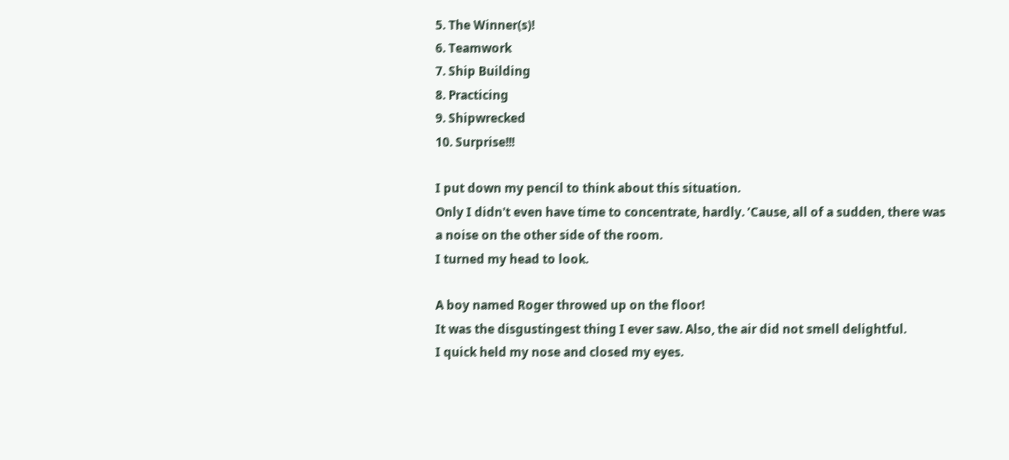5. The Winner(s)!
6. Teamwork
7. Ship Building
8. Practicing
9. Shipwrecked
10. Surprise!!!

I put down my pencil to think about this situation.
Only I didn't even have time to concentrate, hardly. ’Cause, all of a sudden, there was
a noise on the other side of the room.
I turned my head to look.

A boy named Roger throwed up on the floor!
It was the disgustingest thing I ever saw. Also, the air did not smell delightful.
I quick held my nose and closed my eyes.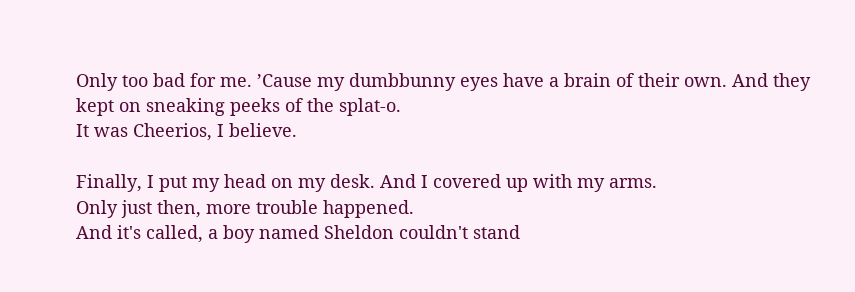Only too bad for me. ’Cause my dumbbunny eyes have a brain of their own. And they
kept on sneaking peeks of the splat-o.
It was Cheerios, I believe.

Finally, I put my head on my desk. And I covered up with my arms.
Only just then, more trouble happened.
And it's called, a boy named Sheldon couldn't stand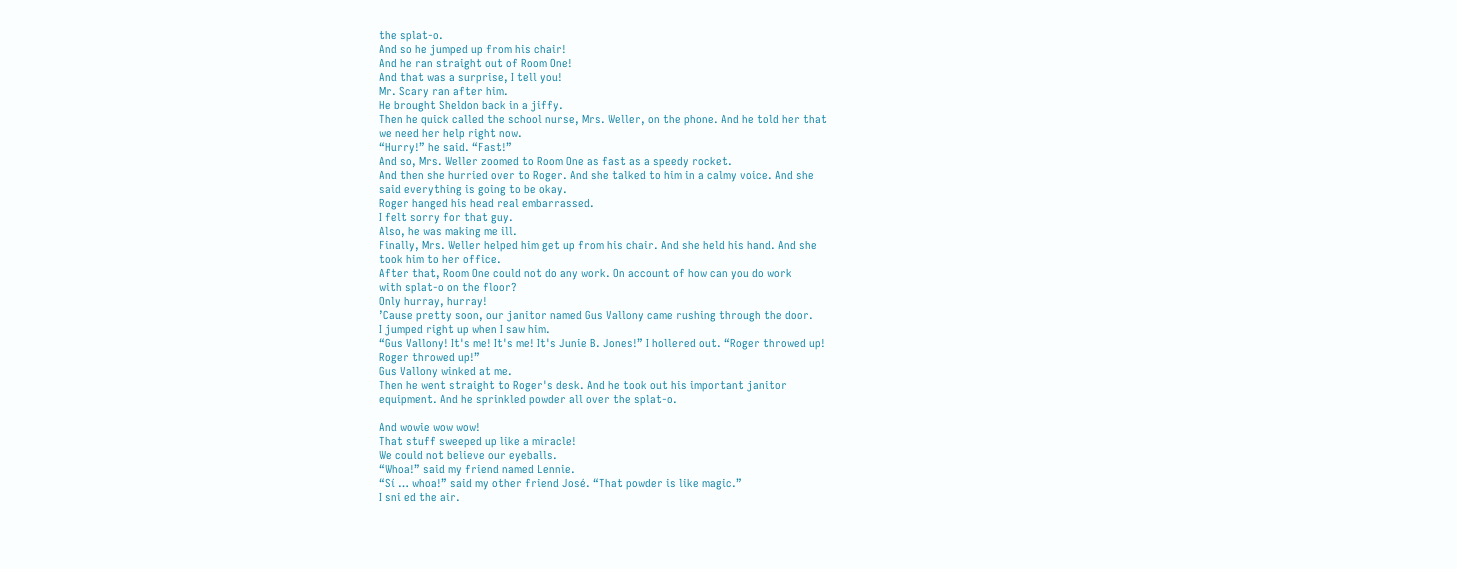the splat-o.
And so he jumped up from his chair!
And he ran straight out of Room One!
And that was a surprise, I tell you!
Mr. Scary ran after him.
He brought Sheldon back in a jiffy.
Then he quick called the school nurse, Mrs. Weller, on the phone. And he told her that
we need her help right now.
“Hurry!” he said. “Fast!”
And so, Mrs. Weller zoomed to Room One as fast as a speedy rocket.
And then she hurried over to Roger. And she talked to him in a calmy voice. And she
said everything is going to be okay.
Roger hanged his head real embarrassed.
I felt sorry for that guy.
Also, he was making me ill.
Finally, Mrs. Weller helped him get up from his chair. And she held his hand. And she
took him to her office.
After that, Room One could not do any work. On account of how can you do work
with splat-o on the floor?
Only hurray, hurray!
’Cause pretty soon, our janitor named Gus Vallony came rushing through the door.
I jumped right up when I saw him.
“Gus Vallony! It's me! It's me! It's Junie B. Jones!” I hollered out. “Roger throwed up!
Roger throwed up!”
Gus Vallony winked at me.
Then he went straight to Roger's desk. And he took out his important janitor
equipment. And he sprinkled powder all over the splat-o.

And wowie wow wow!
That stuff sweeped up like a miracle!
We could not believe our eyeballs.
“Whoa!” said my friend named Lennie.
“Sí … whoa!” said my other friend José. “That powder is like magic.”
I sni ed the air.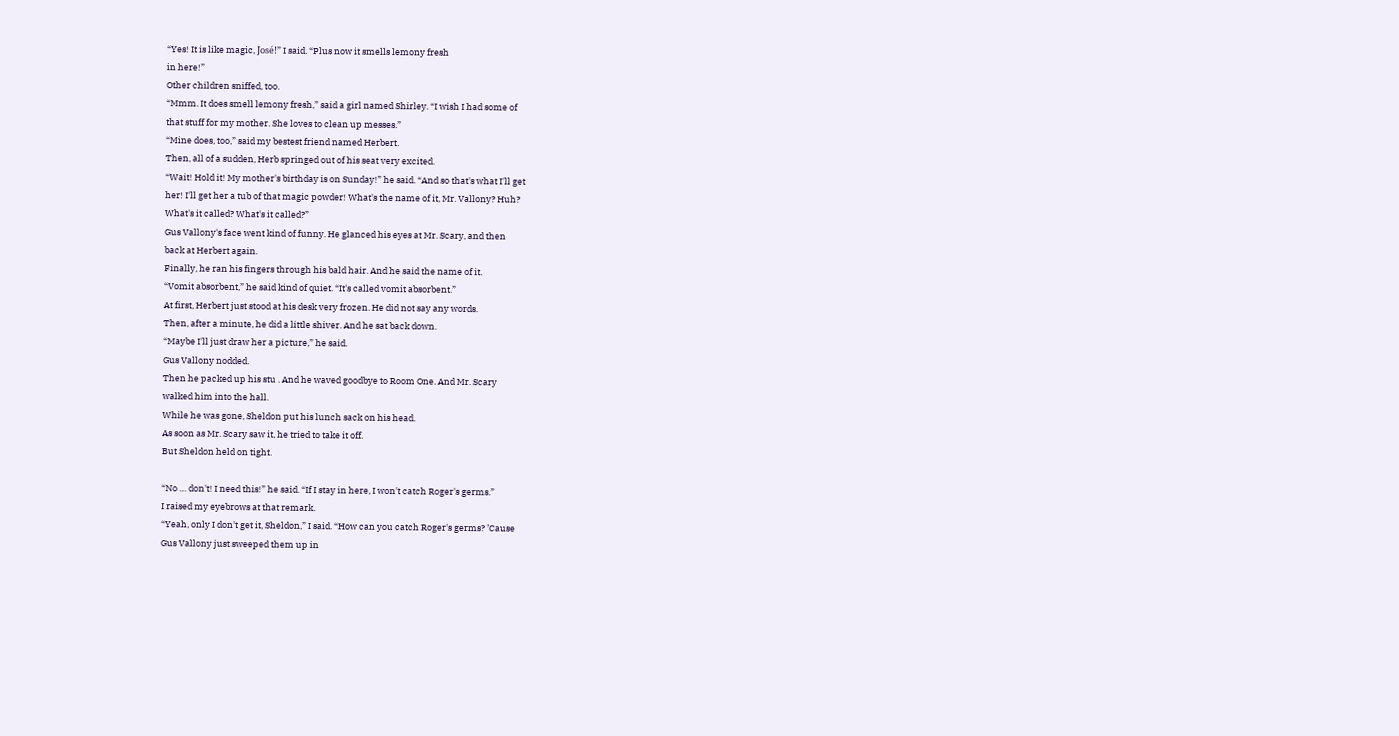“Yes! It is like magic, José!” I said. “Plus now it smells lemony fresh
in here!”
Other children sniffed, too.
“Mmm. It does smell lemony fresh,” said a girl named Shirley. “I wish I had some of
that stuff for my mother. She loves to clean up messes.”
“Mine does, too,” said my bestest friend named Herbert.
Then, all of a sudden, Herb springed out of his seat very excited.
“Wait! Hold it! My mother's birthday is on Sunday!” he said. “And so that's what I'll get
her! I'll get her a tub of that magic powder! What's the name of it, Mr. Vallony? Huh?
What's it called? What's it called?”
Gus Vallony's face went kind of funny. He glanced his eyes at Mr. Scary, and then
back at Herbert again.
Finally, he ran his fingers through his bald hair. And he said the name of it.
“Vomit absorbent,” he said kind of quiet. “It's called vomit absorbent.”
At first, Herbert just stood at his desk very frozen. He did not say any words.
Then, after a minute, he did a little shiver. And he sat back down.
“Maybe I'll just draw her a picture,” he said.
Gus Vallony nodded.
Then he packed up his stu . And he waved goodbye to Room One. And Mr. Scary
walked him into the hall.
While he was gone, Sheldon put his lunch sack on his head.
As soon as Mr. Scary saw it, he tried to take it off.
But Sheldon held on tight.

“No … don't! I need this!” he said. “If I stay in here, I won't catch Roger's germs.”
I raised my eyebrows at that remark.
“Yeah, only I don't get it, Sheldon,” I said. “How can you catch Roger's germs? ’Cause
Gus Vallony just sweeped them up in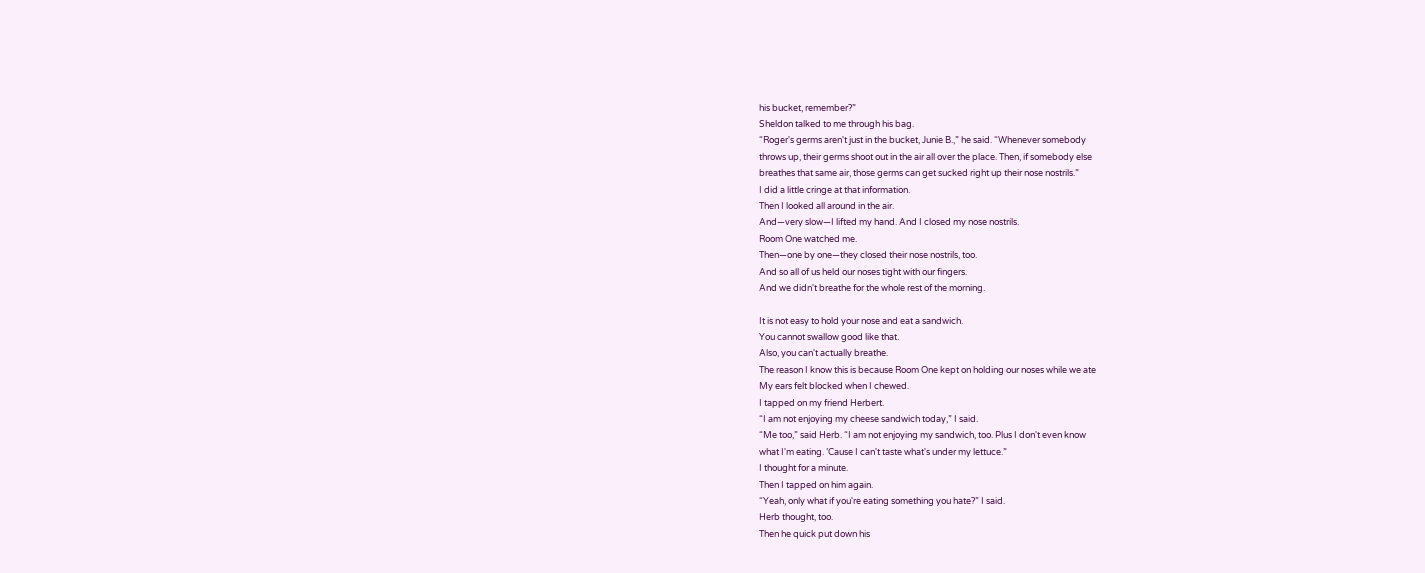his bucket, remember?”
Sheldon talked to me through his bag.
“Roger's germs aren't just in the bucket, Junie B.,” he said. “Whenever somebody
throws up, their germs shoot out in the air all over the place. Then, if somebody else
breathes that same air, those germs can get sucked right up their nose nostrils.”
I did a little cringe at that information.
Then I looked all around in the air.
And—very slow—I lifted my hand. And I closed my nose nostrils.
Room One watched me.
Then—one by one—they closed their nose nostrils, too.
And so all of us held our noses tight with our fingers.
And we didn't breathe for the whole rest of the morning.

It is not easy to hold your nose and eat a sandwich.
You cannot swallow good like that.
Also, you can't actually breathe.
The reason I know this is because Room One kept on holding our noses while we ate
My ears felt blocked when I chewed.
I tapped on my friend Herbert.
“I am not enjoying my cheese sandwich today,” I said.
“Me too,” said Herb. “I am not enjoying my sandwich, too. Plus I don't even know
what I'm eating. ’Cause I can't taste what's under my lettuce.”
I thought for a minute.
Then I tapped on him again.
“Yeah, only what if you're eating something you hate?” I said.
Herb thought, too.
Then he quick put down his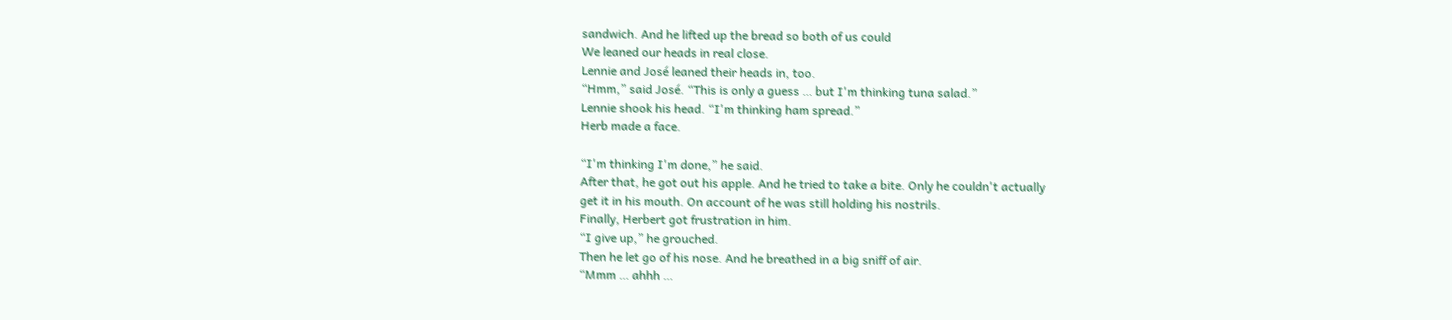sandwich. And he lifted up the bread so both of us could
We leaned our heads in real close.
Lennie and José leaned their heads in, too.
“Hmm,” said José. “This is only a guess … but I'm thinking tuna salad.”
Lennie shook his head. “I'm thinking ham spread.”
Herb made a face.

“I'm thinking I'm done,” he said.
After that, he got out his apple. And he tried to take a bite. Only he couldn't actually
get it in his mouth. On account of he was still holding his nostrils.
Finally, Herbert got frustration in him.
“I give up,” he grouched.
Then he let go of his nose. And he breathed in a big sniff of air.
“Mmm … ahhh …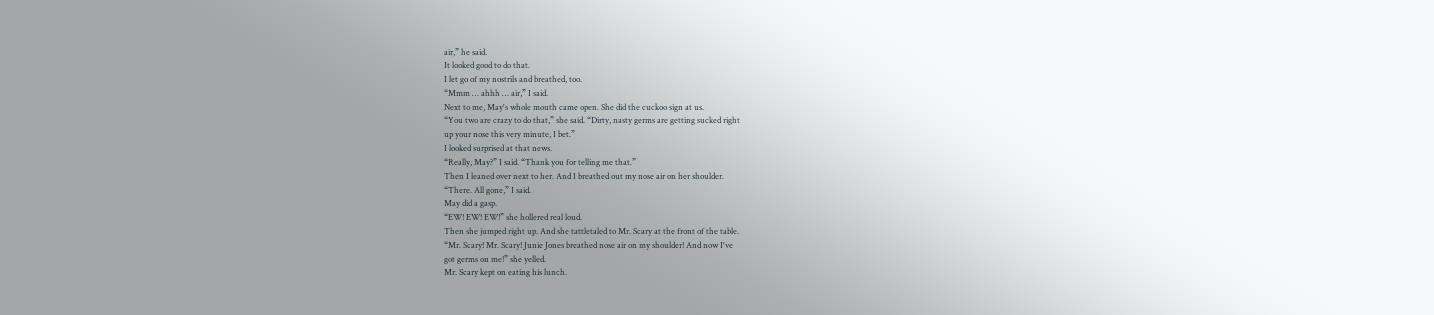air,” he said.
It looked good to do that.
I let go of my nostrils and breathed, too.
“Mmm … ahhh … air,” I said.
Next to me, May's whole mouth came open. She did the cuckoo sign at us.
“You two are crazy to do that,” she said. “Dirty, nasty germs are getting sucked right
up your nose this very minute, I bet.”
I looked surprised at that news.
“Really, May?” I said. “Thank you for telling me that.”
Then I leaned over next to her. And I breathed out my nose air on her shoulder.
“There. All gone,” I said.
May did a gasp.
“EW! EW! EW!” she hollered real loud.
Then she jumped right up. And she tattletaled to Mr. Scary at the front of the table.
“Mr. Scary! Mr. Scary! Junie Jones breathed nose air on my shoulder! And now I've
got germs on me!” she yelled.
Mr. Scary kept on eating his lunch.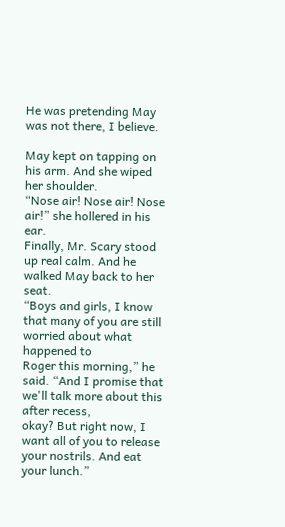He was pretending May was not there, I believe.

May kept on tapping on his arm. And she wiped her shoulder.
“Nose air! Nose air! Nose air!” she hollered in his ear.
Finally, Mr. Scary stood up real calm. And he walked May back to her seat.
“Boys and girls, I know that many of you are still worried about what happened to
Roger this morning,” he said. “And I promise that we'll talk more about this after recess,
okay? But right now, I want all of you to release your nostrils. And eat your lunch.”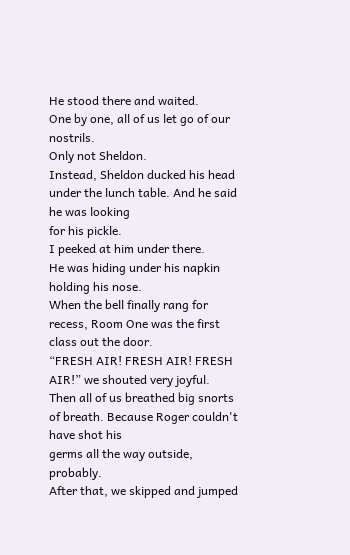He stood there and waited.
One by one, all of us let go of our nostrils.
Only not Sheldon.
Instead, Sheldon ducked his head under the lunch table. And he said he was looking
for his pickle.
I peeked at him under there.
He was hiding under his napkin holding his nose.
When the bell finally rang for recess, Room One was the first class out the door.
“FRESH AIR! FRESH AIR! FRESH AIR!” we shouted very joyful.
Then all of us breathed big snorts of breath. Because Roger couldn't have shot his
germs all the way outside, probably.
After that, we skipped and jumped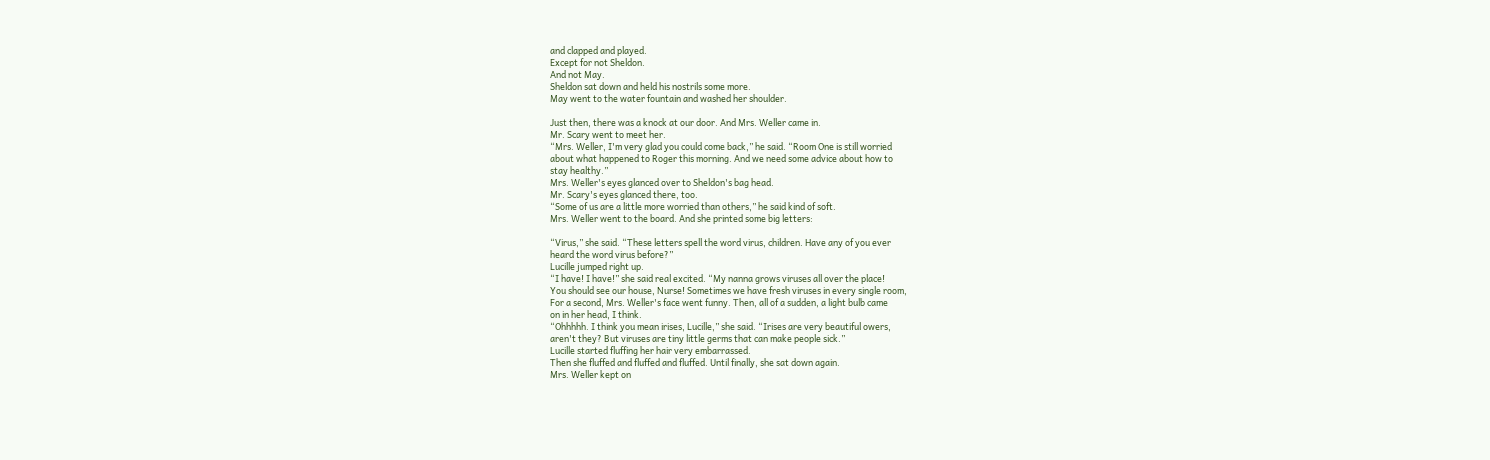and clapped and played.
Except for not Sheldon.
And not May.
Sheldon sat down and held his nostrils some more.
May went to the water fountain and washed her shoulder.

Just then, there was a knock at our door. And Mrs. Weller came in.
Mr. Scary went to meet her.
“Mrs. Weller, I'm very glad you could come back,” he said. “Room One is still worried
about what happened to Roger this morning. And we need some advice about how to
stay healthy.”
Mrs. Weller's eyes glanced over to Sheldon's bag head.
Mr. Scary's eyes glanced there, too.
“Some of us are a little more worried than others,” he said kind of soft.
Mrs. Weller went to the board. And she printed some big letters:

“Virus,” she said. “These letters spell the word virus, children. Have any of you ever
heard the word virus before?”
Lucille jumped right up.
“I have! I have!” she said real excited. “My nanna grows viruses all over the place!
You should see our house, Nurse! Sometimes we have fresh viruses in every single room,
For a second, Mrs. Weller's face went funny. Then, all of a sudden, a light bulb came
on in her head, I think.
“Ohhhhh. I think you mean irises, Lucille,” she said. “Irises are very beautiful owers,
aren't they? But viruses are tiny little germs that can make people sick.”
Lucille started fluffing her hair very embarrassed.
Then she fluffed and fluffed and fluffed. Until finally, she sat down again.
Mrs. Weller kept on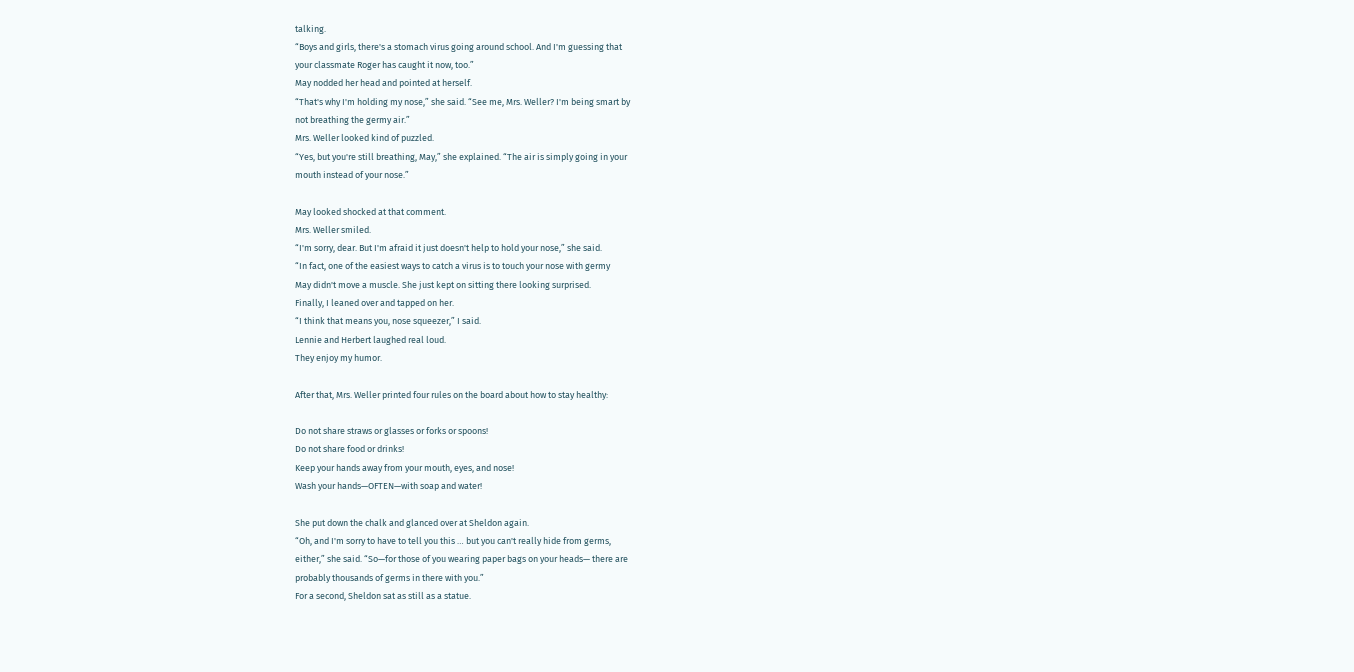talking.
“Boys and girls, there's a stomach virus going around school. And I'm guessing that
your classmate Roger has caught it now, too.”
May nodded her head and pointed at herself.
“That's why I'm holding my nose,” she said. “See me, Mrs. Weller? I'm being smart by
not breathing the germy air.”
Mrs. Weller looked kind of puzzled.
“Yes, but you're still breathing, May,” she explained. “The air is simply going in your
mouth instead of your nose.”

May looked shocked at that comment.
Mrs. Weller smiled.
“I'm sorry, dear. But I'm afraid it just doesn't help to hold your nose,” she said.
“In fact, one of the easiest ways to catch a virus is to touch your nose with germy
May didn't move a muscle. She just kept on sitting there looking surprised.
Finally, I leaned over and tapped on her.
“I think that means you, nose squeezer,” I said.
Lennie and Herbert laughed real loud.
They enjoy my humor.

After that, Mrs. Weller printed four rules on the board about how to stay healthy:

Do not share straws or glasses or forks or spoons!
Do not share food or drinks!
Keep your hands away from your mouth, eyes, and nose!
Wash your hands—OFTEN—with soap and water!

She put down the chalk and glanced over at Sheldon again.
“Oh, and I'm sorry to have to tell you this … but you can't really hide from germs,
either,” she said. “So—for those of you wearing paper bags on your heads— there are
probably thousands of germs in there with you.”
For a second, Sheldon sat as still as a statue.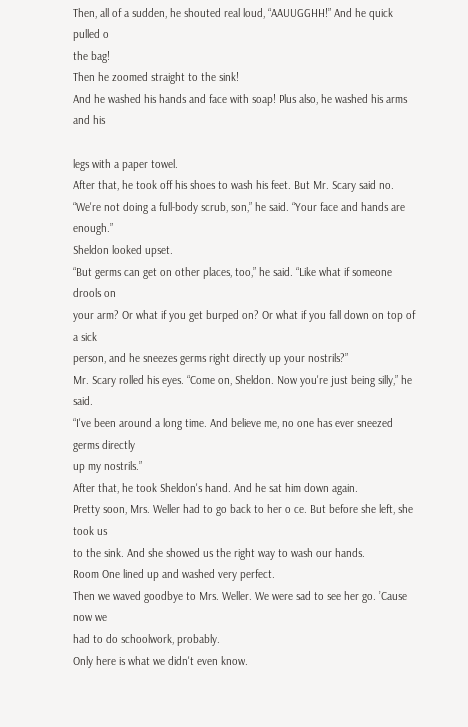Then, all of a sudden, he shouted real loud, “AAUUGGHH!” And he quick pulled o
the bag!
Then he zoomed straight to the sink!
And he washed his hands and face with soap! Plus also, he washed his arms and his

legs with a paper towel.
After that, he took off his shoes to wash his feet. But Mr. Scary said no.
“We're not doing a full-body scrub, son,” he said. “Your face and hands are enough.”
Sheldon looked upset.
“But germs can get on other places, too,” he said. “Like what if someone drools on
your arm? Or what if you get burped on? Or what if you fall down on top of a sick
person, and he sneezes germs right directly up your nostrils?”
Mr. Scary rolled his eyes. “Come on, Sheldon. Now you're just being silly,” he said.
“I've been around a long time. And believe me, no one has ever sneezed germs directly
up my nostrils.”
After that, he took Sheldon's hand. And he sat him down again.
Pretty soon, Mrs. Weller had to go back to her o ce. But before she left, she took us
to the sink. And she showed us the right way to wash our hands.
Room One lined up and washed very perfect.
Then we waved goodbye to Mrs. Weller. We were sad to see her go. ’Cause now we
had to do schoolwork, probably.
Only here is what we didn't even know.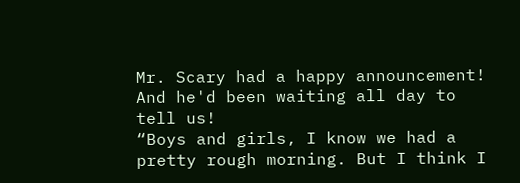Mr. Scary had a happy announcement! And he'd been waiting all day to tell us!
“Boys and girls, I know we had a pretty rough morning. But I think I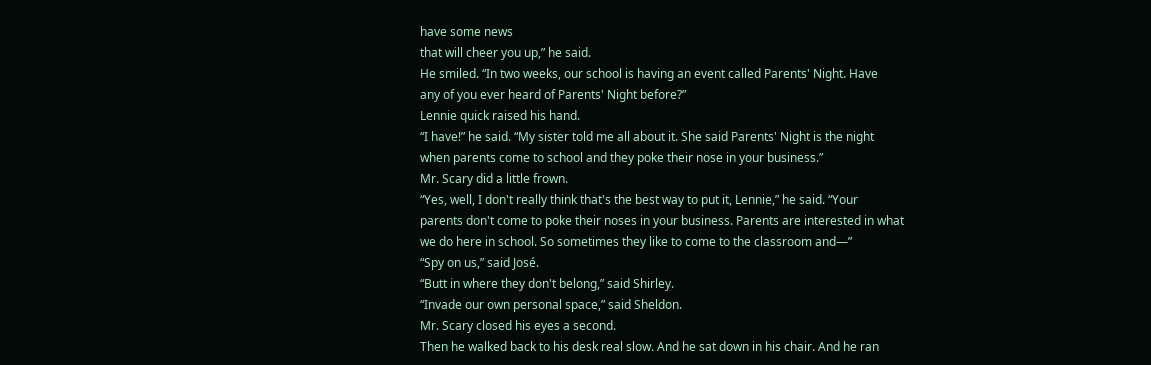have some news
that will cheer you up,” he said.
He smiled. “In two weeks, our school is having an event called Parents' Night. Have
any of you ever heard of Parents' Night before?”
Lennie quick raised his hand.
“I have!” he said. “My sister told me all about it. She said Parents' Night is the night
when parents come to school and they poke their nose in your business.”
Mr. Scary did a little frown.
“Yes, well, I don't really think that's the best way to put it, Lennie,” he said. “Your
parents don't come to poke their noses in your business. Parents are interested in what
we do here in school. So sometimes they like to come to the classroom and—”
“Spy on us,” said José.
“Butt in where they don't belong,” said Shirley.
“Invade our own personal space,” said Sheldon.
Mr. Scary closed his eyes a second.
Then he walked back to his desk real slow. And he sat down in his chair. And he ran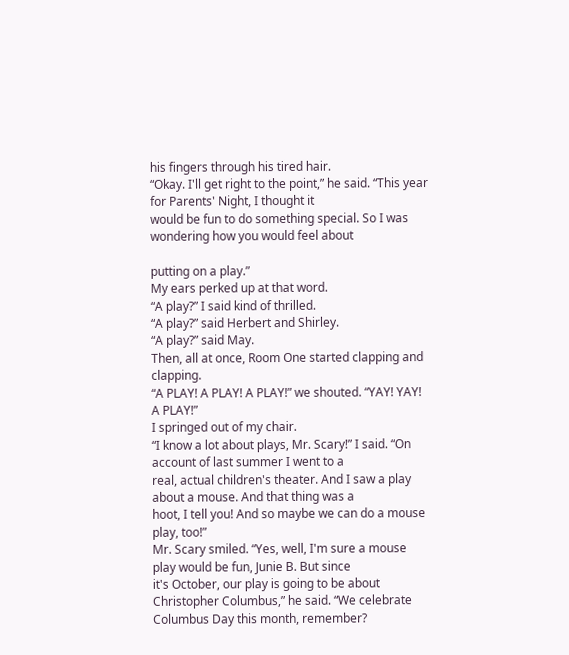his fingers through his tired hair.
“Okay. I'll get right to the point,” he said. “This year for Parents' Night, I thought it
would be fun to do something special. So I was wondering how you would feel about

putting on a play.”
My ears perked up at that word.
“A play?” I said kind of thrilled.
“A play?” said Herbert and Shirley.
“A play?” said May.
Then, all at once, Room One started clapping and clapping.
“A PLAY! A PLAY! A PLAY!” we shouted. “YAY! YAY! A PLAY!”
I springed out of my chair.
“I know a lot about plays, Mr. Scary!” I said. “On account of last summer I went to a
real, actual children's theater. And I saw a play about a mouse. And that thing was a
hoot, I tell you! And so maybe we can do a mouse play, too!”
Mr. Scary smiled. “Yes, well, I'm sure a mouse play would be fun, Junie B. But since
it's October, our play is going to be about Christopher Columbus,” he said. “We celebrate
Columbus Day this month, remember?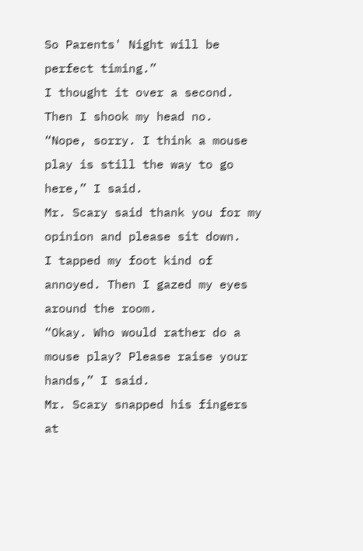So Parents' Night will be perfect timing.”
I thought it over a second.
Then I shook my head no.
“Nope, sorry. I think a mouse play is still the way to go here,” I said.
Mr. Scary said thank you for my opinion and please sit down.
I tapped my foot kind of annoyed. Then I gazed my eyes around the room.
“Okay. Who would rather do a mouse play? Please raise your hands,” I said.
Mr. Scary snapped his fingers at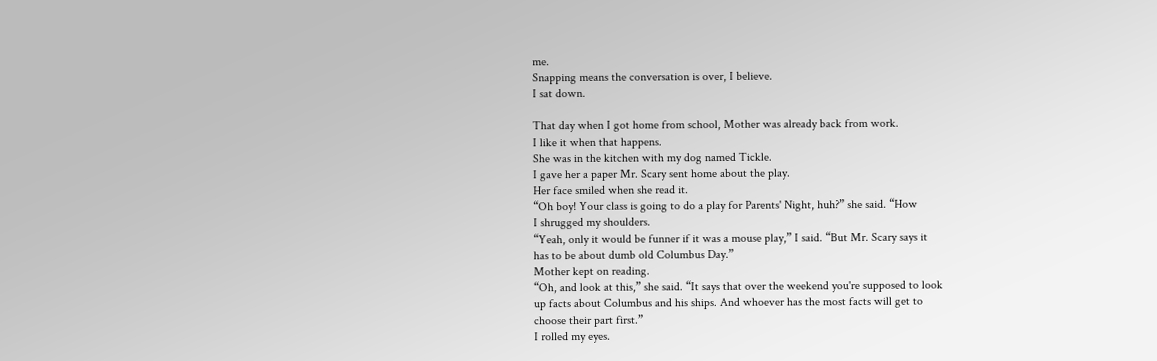me.
Snapping means the conversation is over, I believe.
I sat down.

That day when I got home from school, Mother was already back from work.
I like it when that happens.
She was in the kitchen with my dog named Tickle.
I gave her a paper Mr. Scary sent home about the play.
Her face smiled when she read it.
“Oh boy! Your class is going to do a play for Parents' Night, huh?” she said. “How
I shrugged my shoulders.
“Yeah, only it would be funner if it was a mouse play,” I said. “But Mr. Scary says it
has to be about dumb old Columbus Day.”
Mother kept on reading.
“Oh, and look at this,” she said. “It says that over the weekend you're supposed to look
up facts about Columbus and his ships. And whoever has the most facts will get to
choose their part first.”
I rolled my eyes.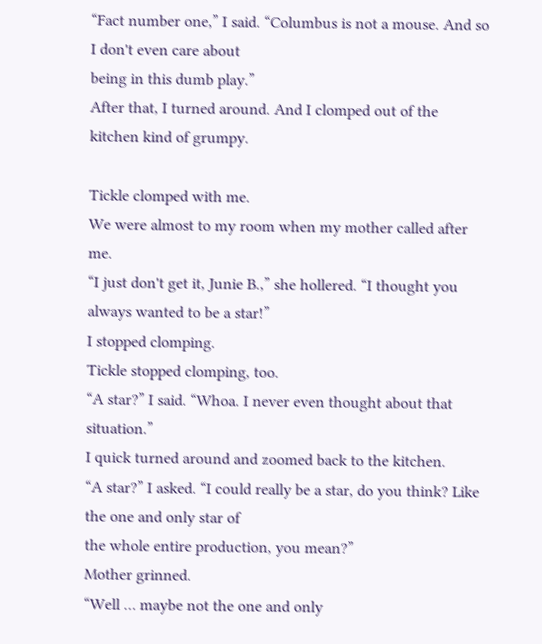“Fact number one,” I said. “Columbus is not a mouse. And so I don't even care about
being in this dumb play.”
After that, I turned around. And I clomped out of the kitchen kind of grumpy.

Tickle clomped with me.
We were almost to my room when my mother called after me.
“I just don't get it, Junie B.,” she hollered. “I thought you always wanted to be a star!”
I stopped clomping.
Tickle stopped clomping, too.
“A star?” I said. “Whoa. I never even thought about that situation.”
I quick turned around and zoomed back to the kitchen.
“A star?” I asked. “I could really be a star, do you think? Like the one and only star of
the whole entire production, you mean?”
Mother grinned.
“Well … maybe not the one and only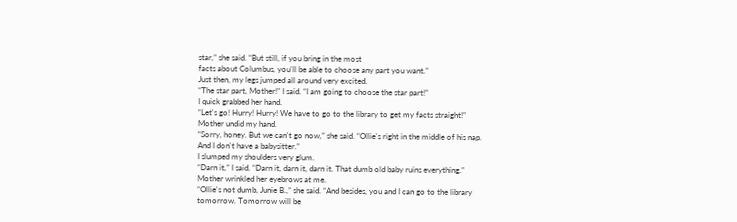star,” she said. “But still, if you bring in the most
facts about Columbus, you'll be able to choose any part you want.”
Just then, my legs jumped all around very excited.
“The star part, Mother!” I said. “I am going to choose the star part!”
I quick grabbed her hand.
“Let's go! Hurry! Hurry! We have to go to the library to get my facts straight!”
Mother undid my hand.
“Sorry, honey. But we can't go now,” she said. “Ollie's right in the middle of his nap.
And I don't have a babysitter.”
I slumped my shoulders very glum.
“Darn it,” I said. “Darn it, darn it, darn it. That dumb old baby ruins everything.”
Mother wrinkled her eyebrows at me.
“Ollie's not dumb, Junie B.,” she said. “And besides, you and I can go to the library
tomorrow. Tomorrow will be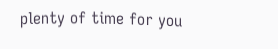plenty of time for you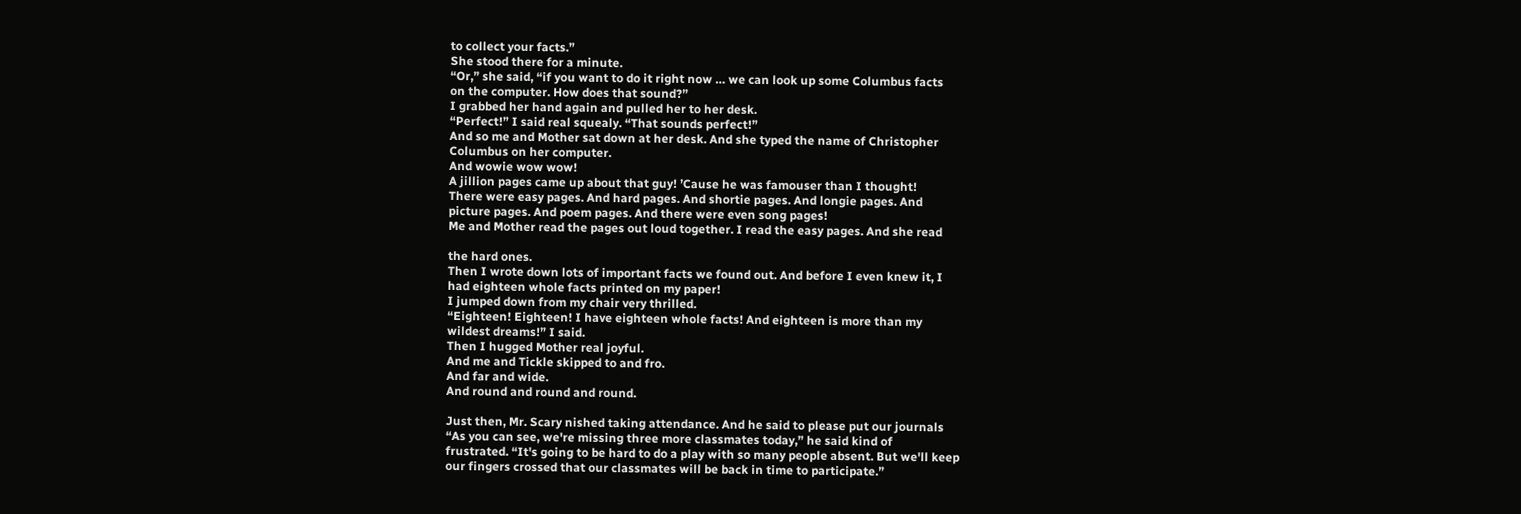to collect your facts.”
She stood there for a minute.
“Or,” she said, “if you want to do it right now … we can look up some Columbus facts
on the computer. How does that sound?”
I grabbed her hand again and pulled her to her desk.
“Perfect!” I said real squealy. “That sounds perfect!”
And so me and Mother sat down at her desk. And she typed the name of Christopher
Columbus on her computer.
And wowie wow wow!
A jillion pages came up about that guy! ’Cause he was famouser than I thought!
There were easy pages. And hard pages. And shortie pages. And longie pages. And
picture pages. And poem pages. And there were even song pages!
Me and Mother read the pages out loud together. I read the easy pages. And she read

the hard ones.
Then I wrote down lots of important facts we found out. And before I even knew it, I
had eighteen whole facts printed on my paper!
I jumped down from my chair very thrilled.
“Eighteen! Eighteen! I have eighteen whole facts! And eighteen is more than my
wildest dreams!” I said.
Then I hugged Mother real joyful.
And me and Tickle skipped to and fro.
And far and wide.
And round and round and round.

Just then, Mr. Scary nished taking attendance. And he said to please put our journals
“As you can see, we're missing three more classmates today,” he said kind of
frustrated. “It's going to be hard to do a play with so many people absent. But we'll keep
our fingers crossed that our classmates will be back in time to participate.”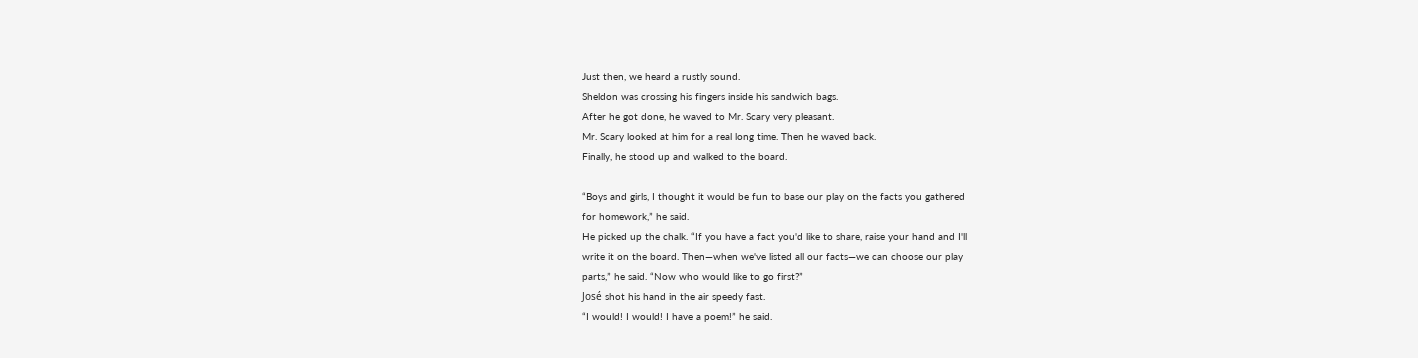Just then, we heard a rustly sound.
Sheldon was crossing his fingers inside his sandwich bags.
After he got done, he waved to Mr. Scary very pleasant.
Mr. Scary looked at him for a real long time. Then he waved back.
Finally, he stood up and walked to the board.

“Boys and girls, I thought it would be fun to base our play on the facts you gathered
for homework,” he said.
He picked up the chalk. “If you have a fact you'd like to share, raise your hand and I'll
write it on the board. Then—when we've listed all our facts—we can choose our play
parts,” he said. “Now who would like to go first?”
José shot his hand in the air speedy fast.
“I would! I would! I have a poem!” he said.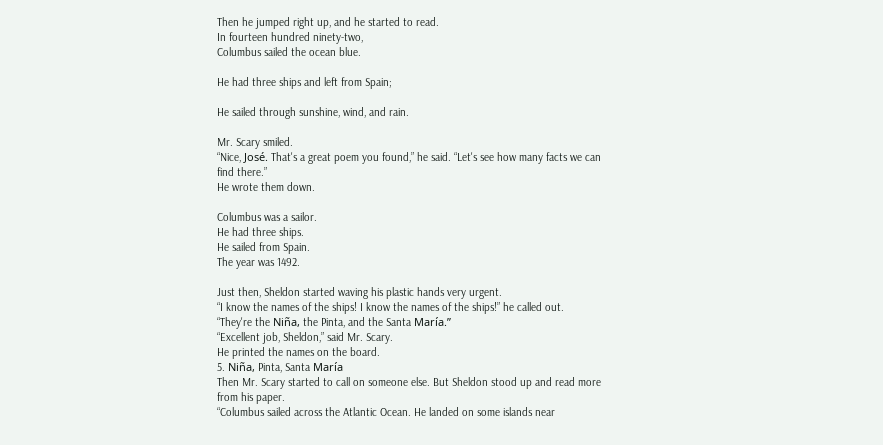Then he jumped right up, and he started to read.
In fourteen hundred ninety-two,
Columbus sailed the ocean blue.

He had three ships and left from Spain;

He sailed through sunshine, wind, and rain.

Mr. Scary smiled.
“Nice, José. That's a great poem you found,” he said. “Let's see how many facts we can
find there.”
He wrote them down.

Columbus was a sailor.
He had three ships.
He sailed from Spain.
The year was 1492.

Just then, Sheldon started waving his plastic hands very urgent.
“I know the names of the ships! I know the names of the ships!” he called out.
“They're the Niña, the Pinta, and the Santa María.”
“Excellent job, Sheldon,” said Mr. Scary.
He printed the names on the board.
5. Niña, Pinta, Santa María
Then Mr. Scary started to call on someone else. But Sheldon stood up and read more
from his paper.
“Columbus sailed across the Atlantic Ocean. He landed on some islands near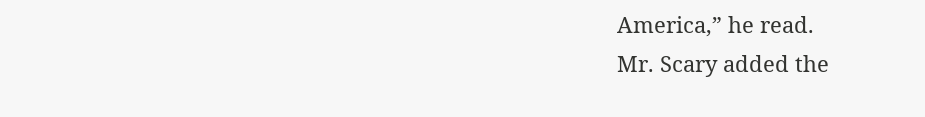America,” he read.
Mr. Scary added the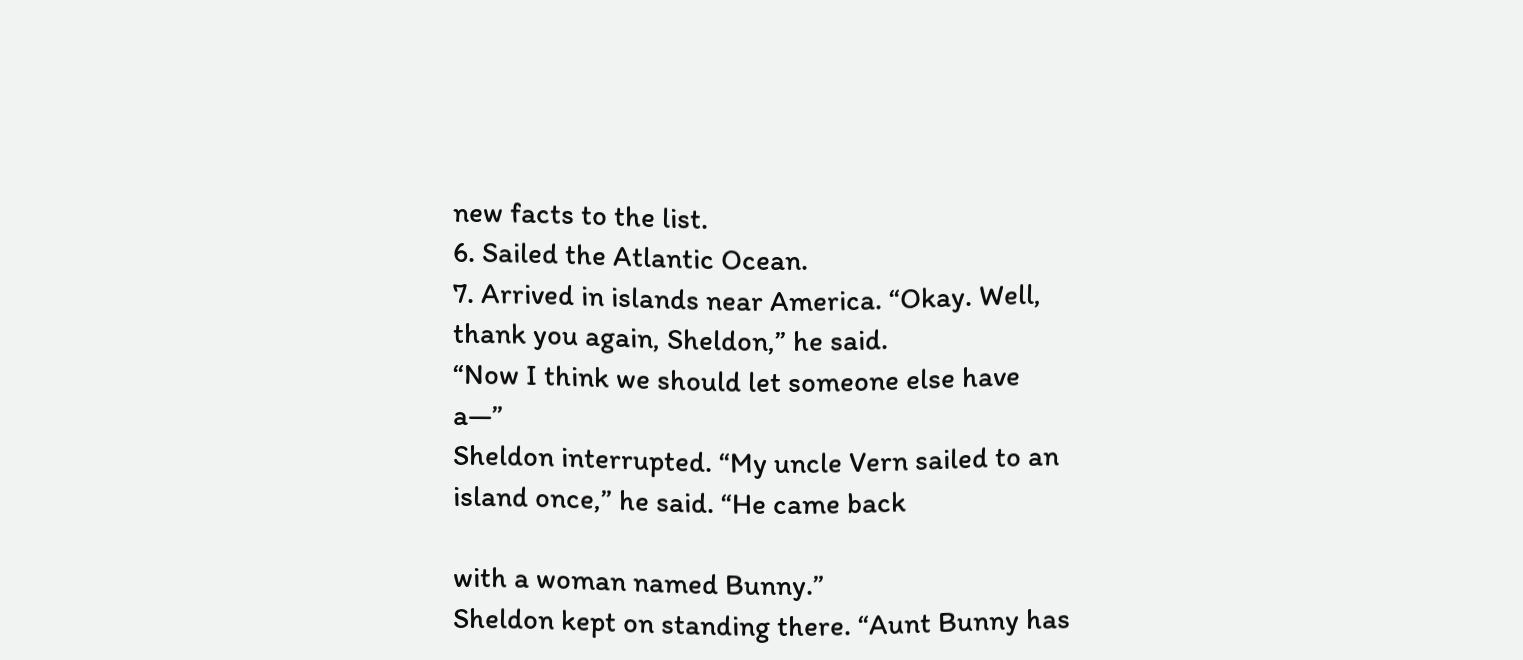new facts to the list.
6. Sailed the Atlantic Ocean.
7. Arrived in islands near America. “Okay. Well, thank you again, Sheldon,” he said.
“Now I think we should let someone else have a—”
Sheldon interrupted. “My uncle Vern sailed to an island once,” he said. “He came back

with a woman named Bunny.”
Sheldon kept on standing there. “Aunt Bunny has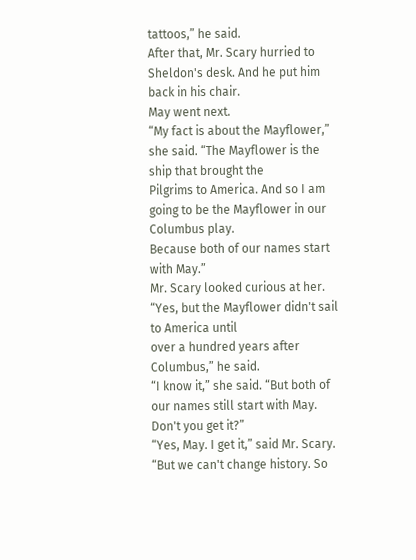tattoos,” he said.
After that, Mr. Scary hurried to Sheldon's desk. And he put him back in his chair.
May went next.
“My fact is about the Mayflower,” she said. “The Mayflower is the ship that brought the
Pilgrims to America. And so I am going to be the Mayflower in our Columbus play.
Because both of our names start with May.”
Mr. Scary looked curious at her. “Yes, but the Mayflower didn't sail to America until
over a hundred years after Columbus,” he said.
“I know it,” she said. “But both of our names still start with May. Don't you get it?”
“Yes, May. I get it,” said Mr. Scary. “But we can't change history. So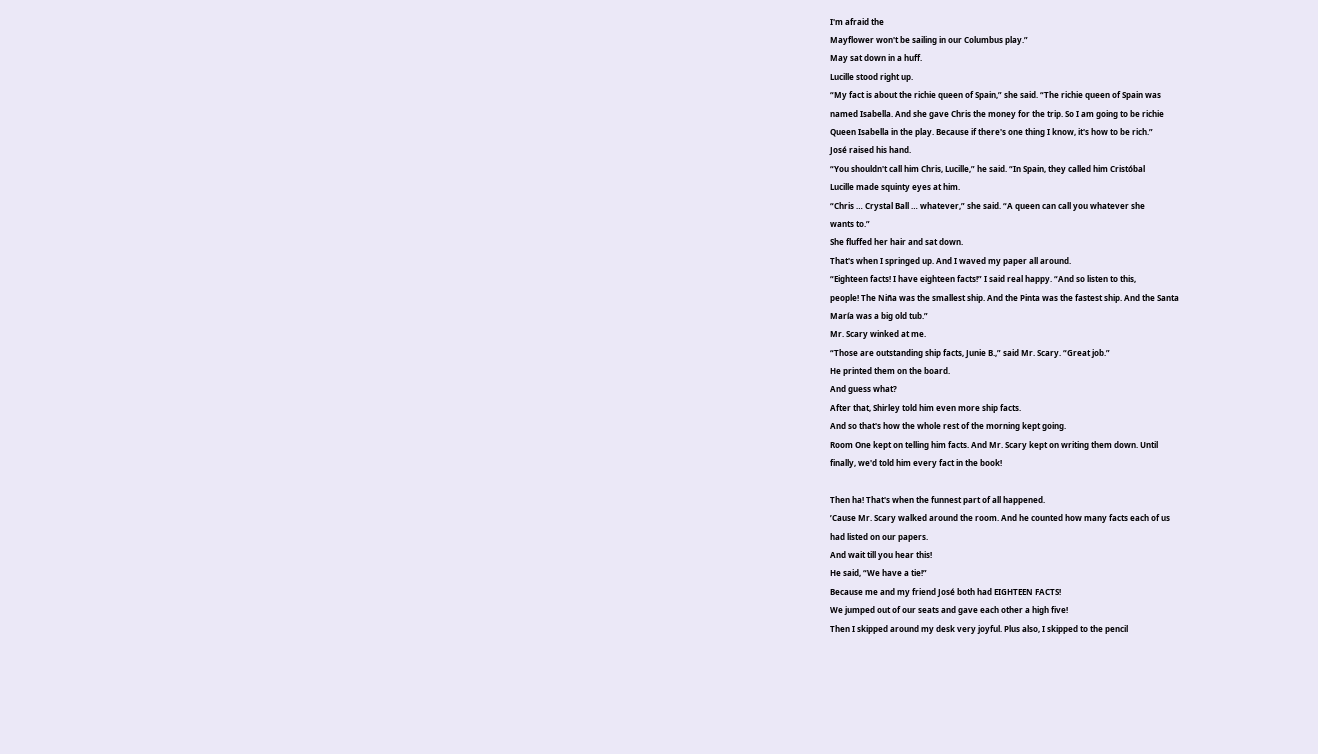I'm afraid the
Mayflower won't be sailing in our Columbus play.”
May sat down in a huff.
Lucille stood right up.
“My fact is about the richie queen of Spain,” she said. “The richie queen of Spain was
named Isabella. And she gave Chris the money for the trip. So I am going to be richie
Queen Isabella in the play. Because if there's one thing I know, it's how to be rich.”
José raised his hand.
“You shouldn't call him Chris, Lucille,” he said. “In Spain, they called him Cristóbal
Lucille made squinty eyes at him.
“Chris … Crystal Ball … whatever,” she said. “A queen can call you whatever she
wants to.”
She fluffed her hair and sat down.
That's when I springed up. And I waved my paper all around.
“Eighteen facts! I have eighteen facts!” I said real happy. “And so listen to this,
people! The Niña was the smallest ship. And the Pinta was the fastest ship. And the Santa
María was a big old tub.”
Mr. Scary winked at me.
“Those are outstanding ship facts, Junie B.,” said Mr. Scary. “Great job.”
He printed them on the board.
And guess what?
After that, Shirley told him even more ship facts.
And so that's how the whole rest of the morning kept going.
Room One kept on telling him facts. And Mr. Scary kept on writing them down. Until
finally, we'd told him every fact in the book!

Then ha! That's when the funnest part of all happened.
’Cause Mr. Scary walked around the room. And he counted how many facts each of us
had listed on our papers.
And wait till you hear this!
He said, “We have a tie!”
Because me and my friend José both had EIGHTEEN FACTS!
We jumped out of our seats and gave each other a high five!
Then I skipped around my desk very joyful. Plus also, I skipped to the pencil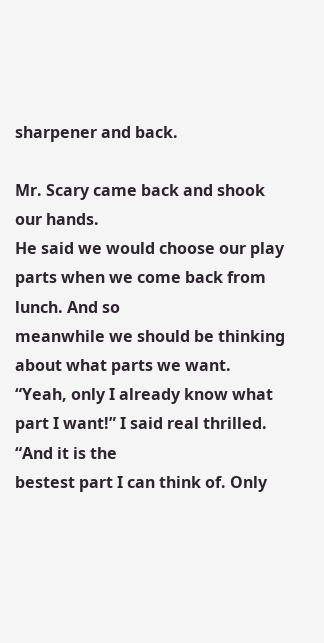sharpener and back.

Mr. Scary came back and shook our hands.
He said we would choose our play parts when we come back from lunch. And so
meanwhile we should be thinking about what parts we want.
“Yeah, only I already know what part I want!” I said real thrilled. “And it is the
bestest part I can think of. Only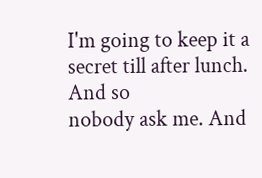I'm going to keep it a secret till after lunch. And so
nobody ask me. And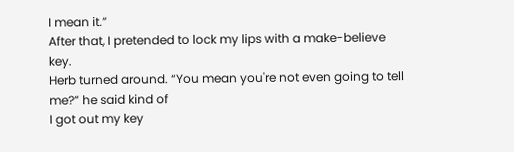I mean it.”
After that, I pretended to lock my lips with a make-believe key.
Herb turned around. “You mean you're not even going to tell me?” he said kind of
I got out my key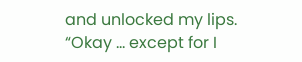and unlocked my lips.
“Okay … except for I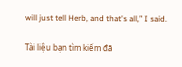will just tell Herb, and that's all,” I said.

Tài liệu bạn tìm kiếm đã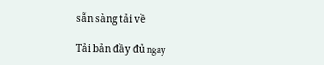sẵn sàng tải về

Tải bản đầy đủ ngay